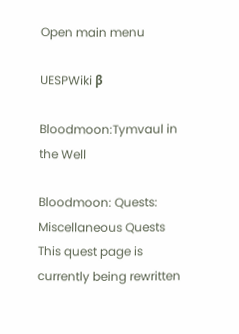Open main menu

UESPWiki β

Bloodmoon:Tymvaul in the Well

Bloodmoon: Quests: Miscellaneous Quests
This quest page is currently being rewritten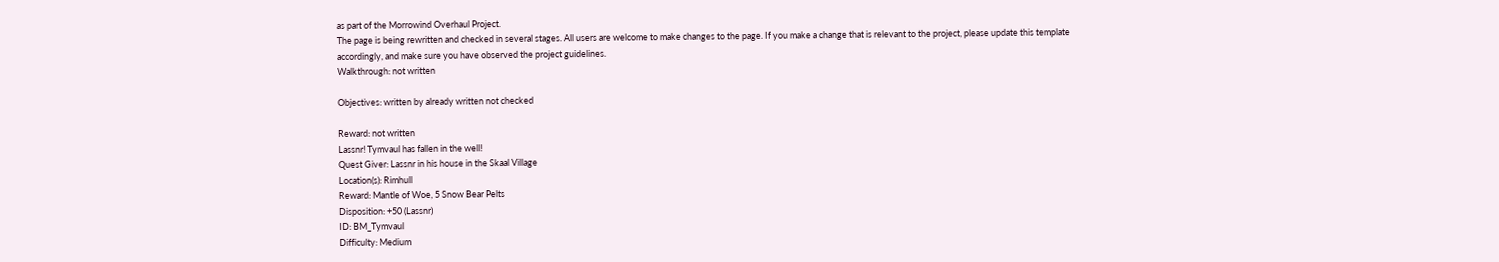as part of the Morrowind Overhaul Project.
The page is being rewritten and checked in several stages. All users are welcome to make changes to the page. If you make a change that is relevant to the project, please update this template accordingly, and make sure you have observed the project guidelines.
Walkthrough: not written

Objectives: written by already written not checked

Reward: not written
Lassnr! Tymvaul has fallen in the well!
Quest Giver: Lassnr in his house in the Skaal Village
Location(s): Rimhull
Reward: Mantle of Woe, 5 Snow Bear Pelts
Disposition: +50 (Lassnr)
ID: BM_Tymvaul
Difficulty: Medium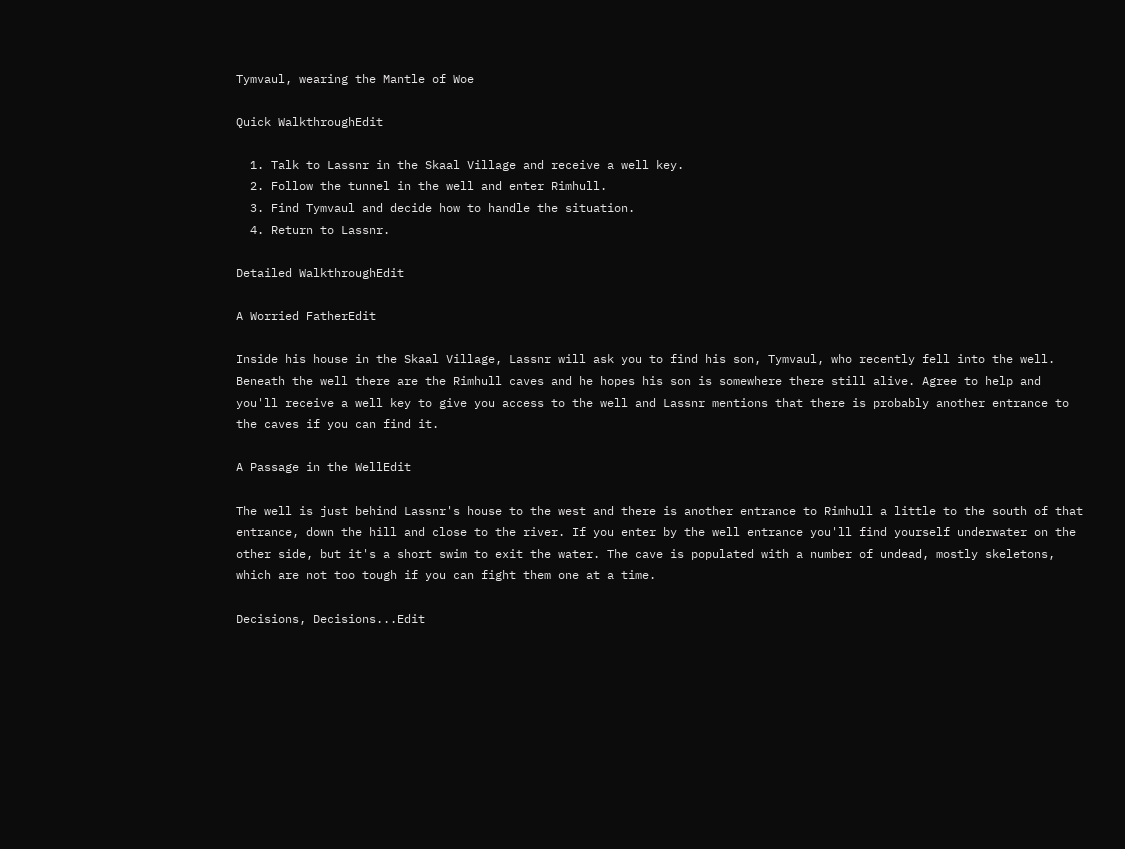Tymvaul, wearing the Mantle of Woe

Quick WalkthroughEdit

  1. Talk to Lassnr in the Skaal Village and receive a well key.
  2. Follow the tunnel in the well and enter Rimhull.
  3. Find Tymvaul and decide how to handle the situation.
  4. Return to Lassnr.

Detailed WalkthroughEdit

A Worried FatherEdit

Inside his house in the Skaal Village, Lassnr will ask you to find his son, Tymvaul, who recently fell into the well. Beneath the well there are the Rimhull caves and he hopes his son is somewhere there still alive. Agree to help and you'll receive a well key to give you access to the well and Lassnr mentions that there is probably another entrance to the caves if you can find it.

A Passage in the WellEdit

The well is just behind Lassnr's house to the west and there is another entrance to Rimhull a little to the south of that entrance, down the hill and close to the river. If you enter by the well entrance you'll find yourself underwater on the other side, but it's a short swim to exit the water. The cave is populated with a number of undead, mostly skeletons, which are not too tough if you can fight them one at a time.

Decisions, Decisions...Edit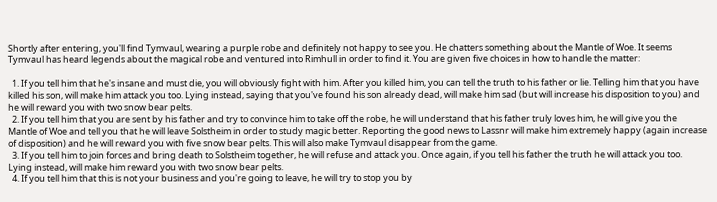Shortly after entering, you'll find Tymvaul, wearing a purple robe and definitely not happy to see you. He chatters something about the Mantle of Woe. It seems Tymvaul has heard legends about the magical robe and ventured into Rimhull in order to find it. You are given five choices in how to handle the matter:

  1. If you tell him that he's insane and must die, you will obviously fight with him. After you killed him, you can tell the truth to his father or lie. Telling him that you have killed his son, will make him attack you too. Lying instead, saying that you've found his son already dead, will make him sad (but will increase his disposition to you) and he will reward you with two snow bear pelts.
  2. If you tell him that you are sent by his father and try to convince him to take off the robe, he will understand that his father truly loves him, he will give you the Mantle of Woe and tell you that he will leave Solstheim in order to study magic better. Reporting the good news to Lassnr will make him extremely happy (again increase of disposition) and he will reward you with five snow bear pelts. This will also make Tymvaul disappear from the game.
  3. If you tell him to join forces and bring death to Solstheim together, he will refuse and attack you. Once again, if you tell his father the truth he will attack you too. Lying instead, will make him reward you with two snow bear pelts.
  4. If you tell him that this is not your business and you're going to leave, he will try to stop you by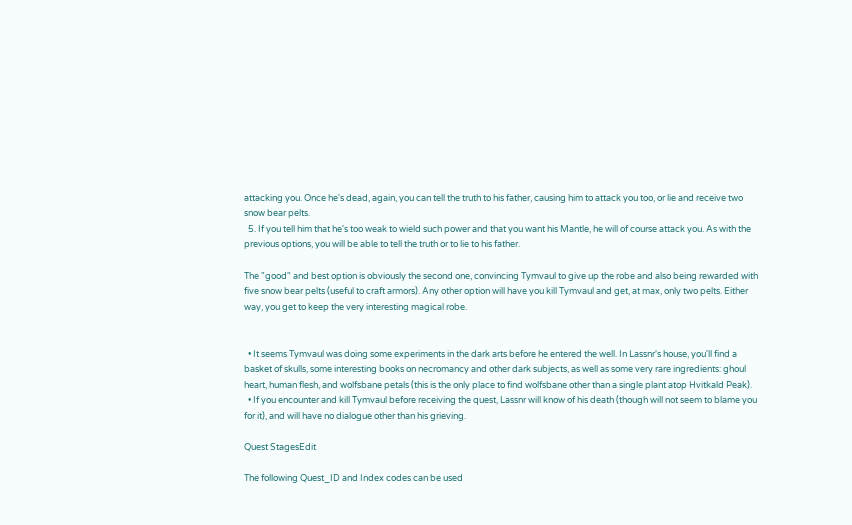attacking you. Once he's dead, again, you can tell the truth to his father, causing him to attack you too, or lie and receive two snow bear pelts.
  5. If you tell him that he's too weak to wield such power and that you want his Mantle, he will of course attack you. As with the previous options, you will be able to tell the truth or to lie to his father.

The "good" and best option is obviously the second one, convincing Tymvaul to give up the robe and also being rewarded with five snow bear pelts (useful to craft armors). Any other option will have you kill Tymvaul and get, at max, only two pelts. Either way, you get to keep the very interesting magical robe.


  • It seems Tymvaul was doing some experiments in the dark arts before he entered the well. In Lassnr's house, you'll find a basket of skulls, some interesting books on necromancy and other dark subjects, as well as some very rare ingredients: ghoul heart, human flesh, and wolfsbane petals (this is the only place to find wolfsbane other than a single plant atop Hvitkald Peak).
  • If you encounter and kill Tymvaul before receiving the quest, Lassnr will know of his death (though will not seem to blame you for it), and will have no dialogue other than his grieving.

Quest StagesEdit

The following Quest_ID and Index codes can be used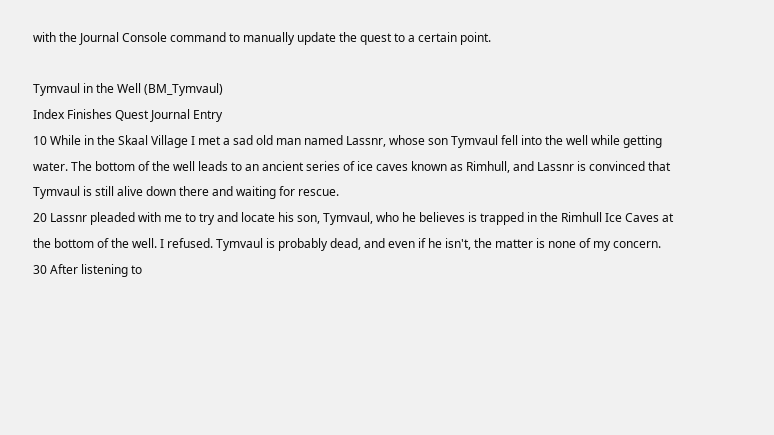with the Journal Console command to manually update the quest to a certain point.

Tymvaul in the Well (BM_Tymvaul)
Index Finishes Quest Journal Entry
10 While in the Skaal Village I met a sad old man named Lassnr, whose son Tymvaul fell into the well while getting water. The bottom of the well leads to an ancient series of ice caves known as Rimhull, and Lassnr is convinced that Tymvaul is still alive down there and waiting for rescue.
20 Lassnr pleaded with me to try and locate his son, Tymvaul, who he believes is trapped in the Rimhull Ice Caves at the bottom of the well. I refused. Tymvaul is probably dead, and even if he isn't, the matter is none of my concern.
30 After listening to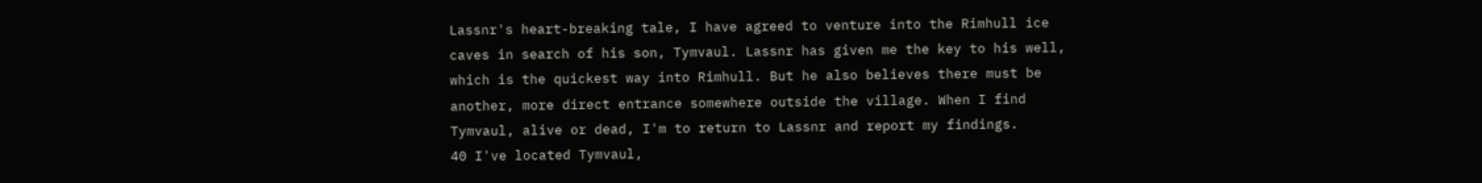Lassnr's heart-breaking tale, I have agreed to venture into the Rimhull ice caves in search of his son, Tymvaul. Lassnr has given me the key to his well, which is the quickest way into Rimhull. But he also believes there must be another, more direct entrance somewhere outside the village. When I find Tymvaul, alive or dead, I'm to return to Lassnr and report my findings.
40 I've located Tymvaul,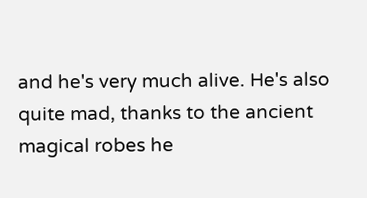and he's very much alive. He's also quite mad, thanks to the ancient magical robes he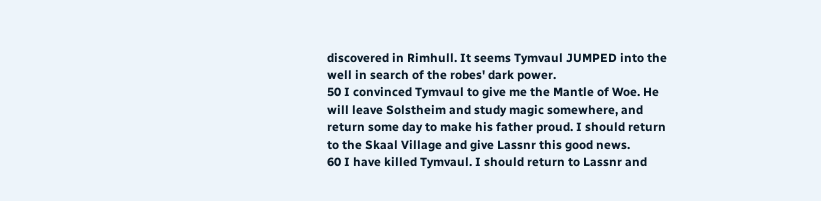discovered in Rimhull. It seems Tymvaul JUMPED into the well in search of the robes' dark power.
50 I convinced Tymvaul to give me the Mantle of Woe. He will leave Solstheim and study magic somewhere, and return some day to make his father proud. I should return to the Skaal Village and give Lassnr this good news.
60 I have killed Tymvaul. I should return to Lassnr and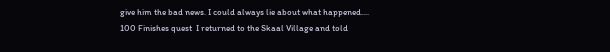give him the bad news. I could always lie about what happened....
100 Finishes quest  I returned to the Skaal Village and told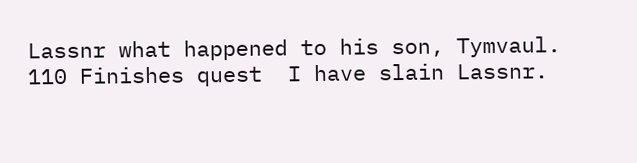Lassnr what happened to his son, Tymvaul.
110 Finishes quest  I have slain Lassnr.